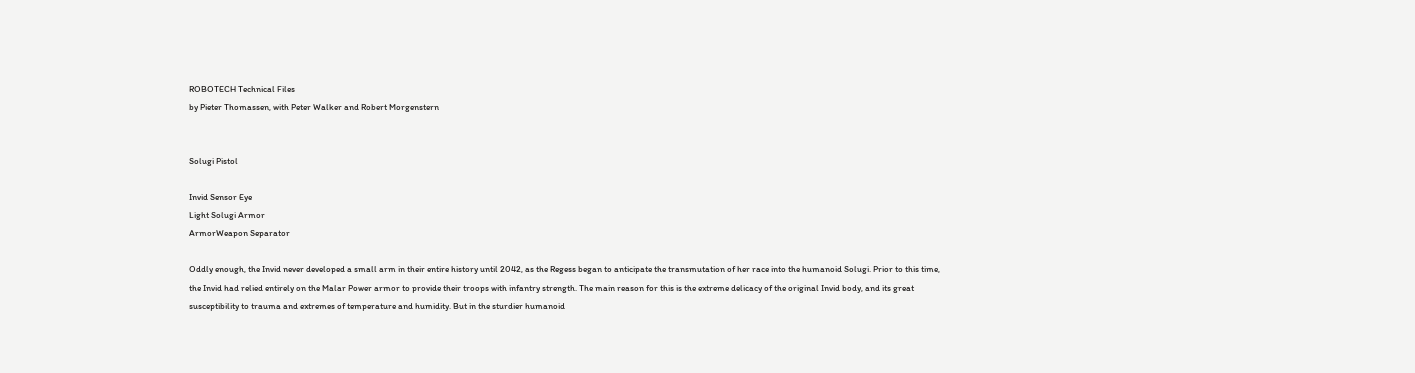ROBOTECH Technical Files
by Pieter Thomassen, with Peter Walker and Robert Morgenstern


Solugi Pistol

Invid Sensor Eye
Light Solugi Armor
ArmorWeapon Separator

Oddly enough, the Invid never developed a small arm in their entire history until 2042, as the Regess began to anticipate the transmutation of her race into the humanoid Solugi. Prior to this time, the Invid had relied entirely on the Malar Power armor to provide their troops with infantry strength. The main reason for this is the extreme delicacy of the original Invid body, and its great susceptibility to trauma and extremes of temperature and humidity. But in the sturdier humanoid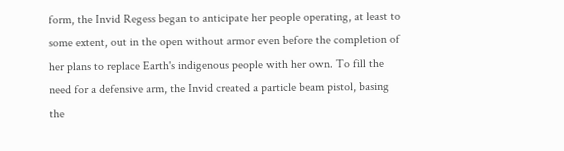form, the Invid Regess began to anticipate her people operating, at least to some extent, out in the open without armor even before the completion of her plans to replace Earth's indigenous people with her own. To fill the need for a defensive arm, the Invid created a particle beam pistol, basing the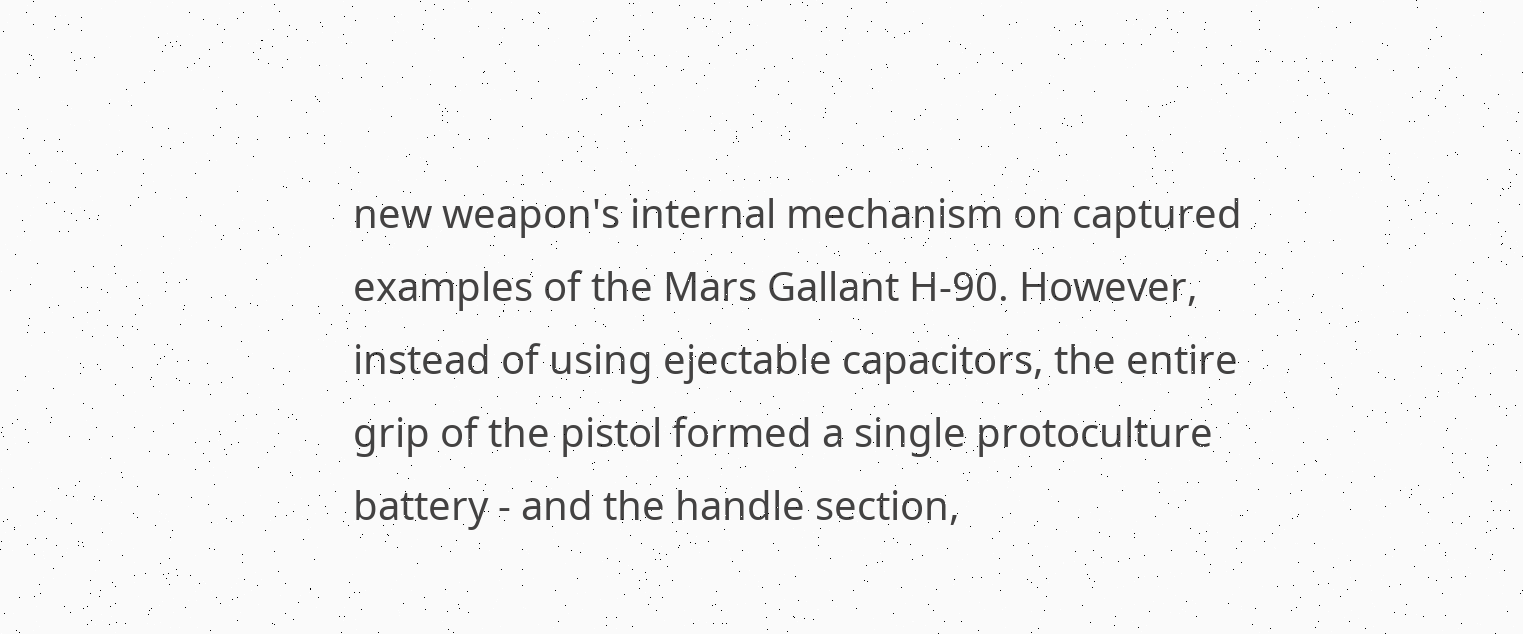new weapon's internal mechanism on captured examples of the Mars Gallant H-90. However, instead of using ejectable capacitors, the entire grip of the pistol formed a single protoculture battery - and the handle section,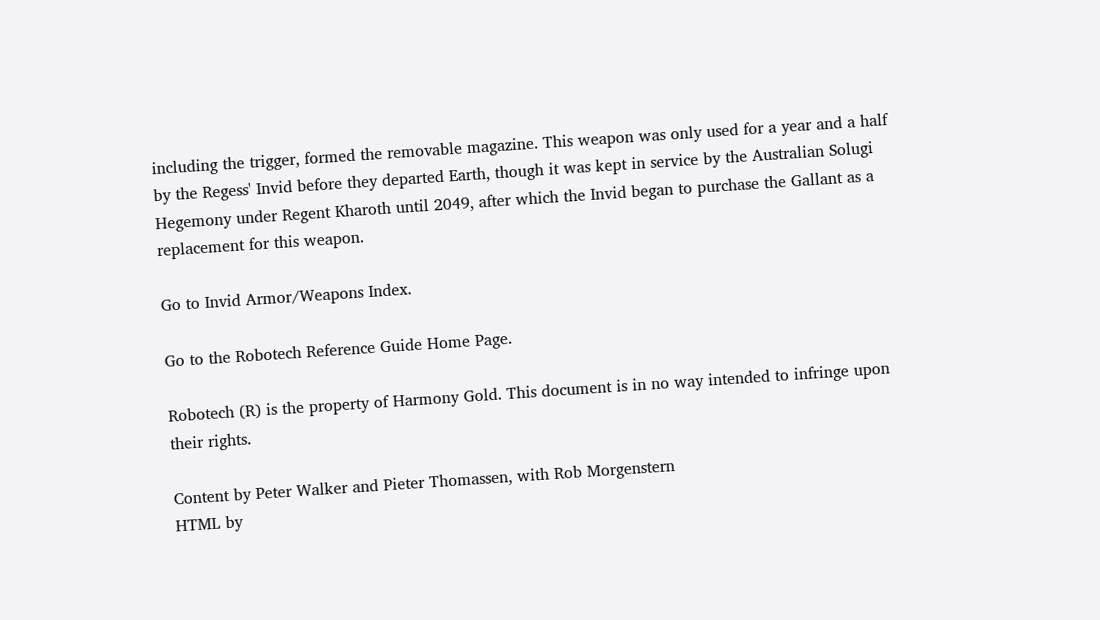including the trigger, formed the removable magazine. This weapon was only used for a year and a half by the Regess' Invid before they departed Earth, though it was kept in service by the Australian Solugi Hegemony under Regent Kharoth until 2049, after which the Invid began to purchase the Gallant as a replacement for this weapon.

Go to Invid Armor/Weapons Index.

Go to the Robotech Reference Guide Home Page.

Robotech (R) is the property of Harmony Gold. This document is in no way intended to infringe upon their rights.

Content by Peter Walker and Pieter Thomassen, with Rob Morgenstern
HTML by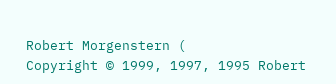Robert Morgenstern (
Copyright © 1999, 1997, 1995 Robert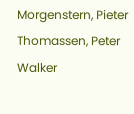Morgenstern, Pieter Thomassen, Peter Walker